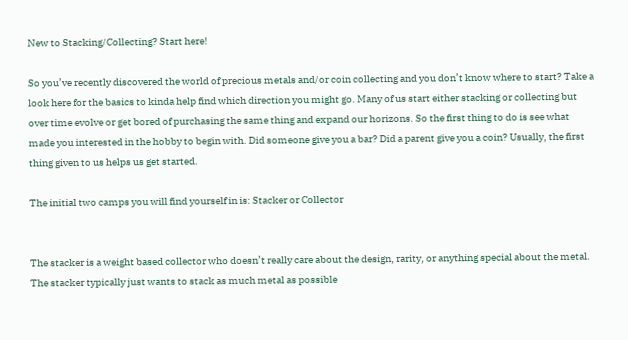New to Stacking/Collecting? Start here!

So you’ve recently discovered the world of precious metals and/or coin collecting and you don’t know where to start? Take a look here for the basics to kinda help find which direction you might go. Many of us start either stacking or collecting but over time evolve or get bored of purchasing the same thing and expand our horizons. So the first thing to do is see what made you interested in the hobby to begin with. Did someone give you a bar? Did a parent give you a coin? Usually, the first thing given to us helps us get started.

The initial two camps you will find yourself in is: Stacker or Collector


The stacker is a weight based collector who doesn’t really care about the design, rarity, or anything special about the metal. The stacker typically just wants to stack as much metal as possible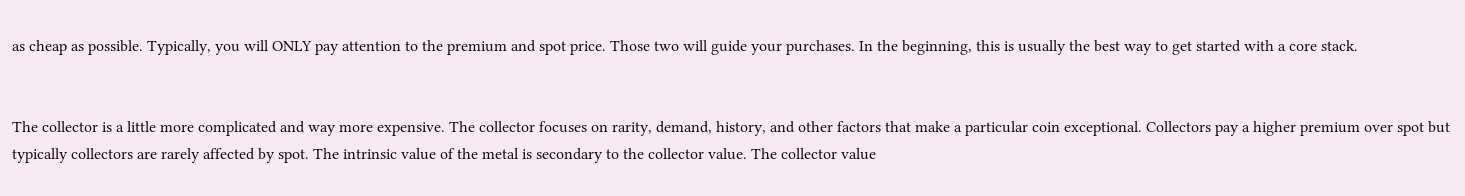as cheap as possible. Typically, you will ONLY pay attention to the premium and spot price. Those two will guide your purchases. In the beginning, this is usually the best way to get started with a core stack.


The collector is a little more complicated and way more expensive. The collector focuses on rarity, demand, history, and other factors that make a particular coin exceptional. Collectors pay a higher premium over spot but typically collectors are rarely affected by spot. The intrinsic value of the metal is secondary to the collector value. The collector value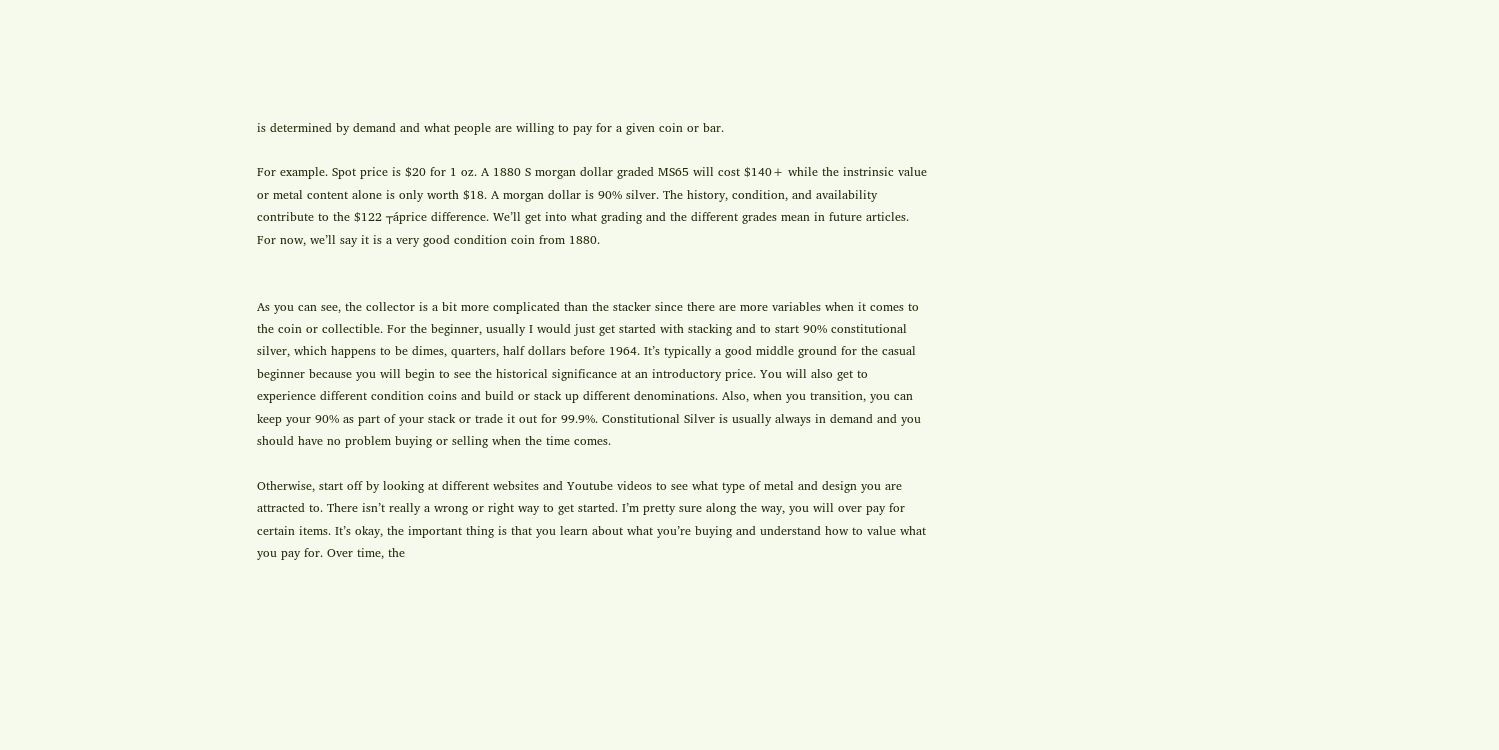is determined by demand and what people are willing to pay for a given coin or bar.

For example. Spot price is $20 for 1 oz. A 1880 S morgan dollar graded MS65 will cost $140+ while the instrinsic value or metal content alone is only worth $18. A morgan dollar is 90% silver. The history, condition, and availability contribute to the $122 ┬áprice difference. We’ll get into what grading and the different grades mean in future articles. For now, we’ll say it is a very good condition coin from 1880.


As you can see, the collector is a bit more complicated than the stacker since there are more variables when it comes to the coin or collectible. For the beginner, usually I would just get started with stacking and to start 90% constitutional silver, which happens to be dimes, quarters, half dollars before 1964. It’s typically a good middle ground for the casual beginner because you will begin to see the historical significance at an introductory price. You will also get to experience different condition coins and build or stack up different denominations. Also, when you transition, you can keep your 90% as part of your stack or trade it out for 99.9%. Constitutional Silver is usually always in demand and you should have no problem buying or selling when the time comes.

Otherwise, start off by looking at different websites and Youtube videos to see what type of metal and design you are attracted to. There isn’t really a wrong or right way to get started. I’m pretty sure along the way, you will over pay for certain items. It’s okay, the important thing is that you learn about what you’re buying and understand how to value what you pay for. Over time, the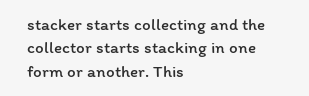stacker starts collecting and the collector starts stacking in one form or another. This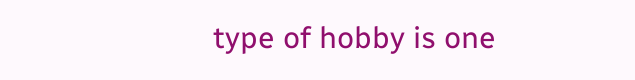type of hobby is one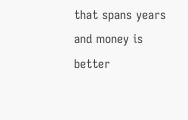that spans years and money is better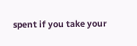spent if you take your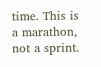time. This is a marathon, not a sprint.